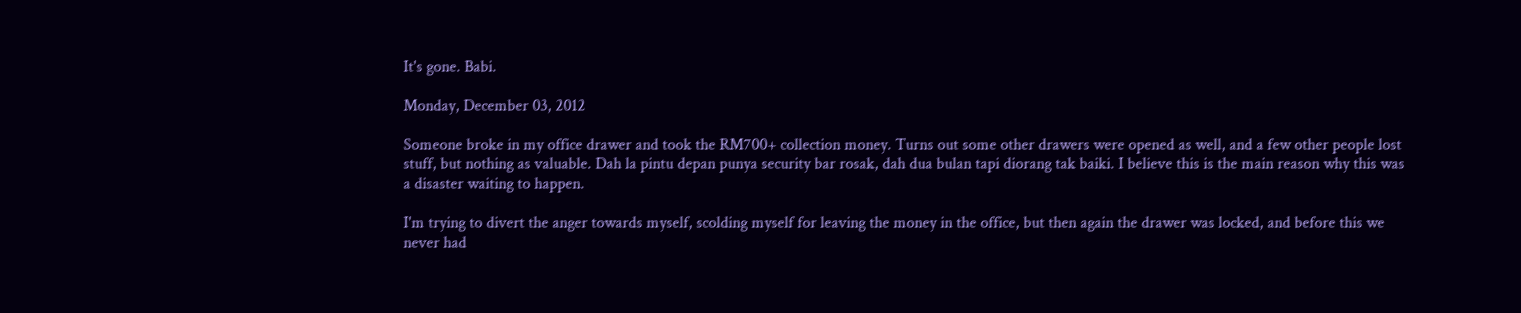It's gone. Babi.

Monday, December 03, 2012

Someone broke in my office drawer and took the RM700+ collection money. Turns out some other drawers were opened as well, and a few other people lost stuff, but nothing as valuable. Dah la pintu depan punya security bar rosak, dah dua bulan tapi diorang tak baiki. I believe this is the main reason why this was a disaster waiting to happen.

I'm trying to divert the anger towards myself, scolding myself for leaving the money in the office, but then again the drawer was locked, and before this we never had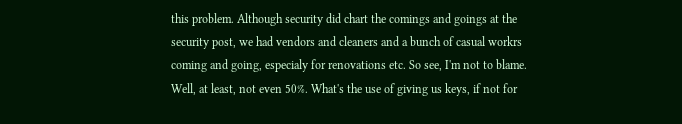this problem. Although security did chart the comings and goings at the security post, we had vendors and cleaners and a bunch of casual workrs coming and going, especialy for renovations etc. So see, I'm not to blame. Well, at least, not even 50%. What's the use of giving us keys, if not for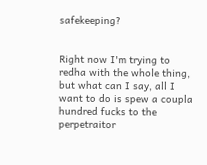safekeeping?


Right now I'm trying to redha with the whole thing, but what can I say, all I want to do is spew a coupla hundred fucks to the perpetraitor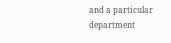and a particular department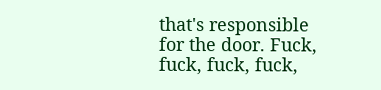that's responsible for the door. Fuck, fuck, fuck, fuck,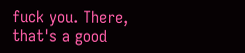fuck you. There, that's a good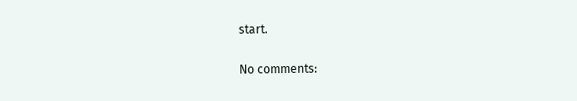start.

No comments: